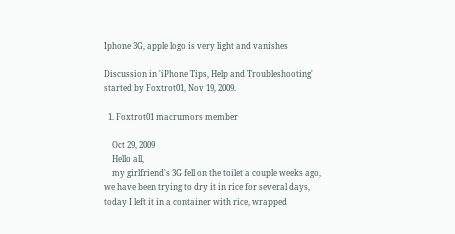Iphone 3G, apple logo is very light and vanishes

Discussion in 'iPhone Tips, Help and Troubleshooting' started by Foxtrot01, Nov 19, 2009.

  1. Foxtrot01 macrumors member

    Oct 29, 2009
    Hello all,
    my girlfriend's 3G fell on the toilet a couple weeks ago, we have been trying to dry it in rice for several days, today I left it in a container with rice, wrapped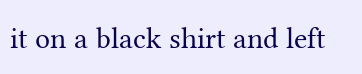it on a black shirt and left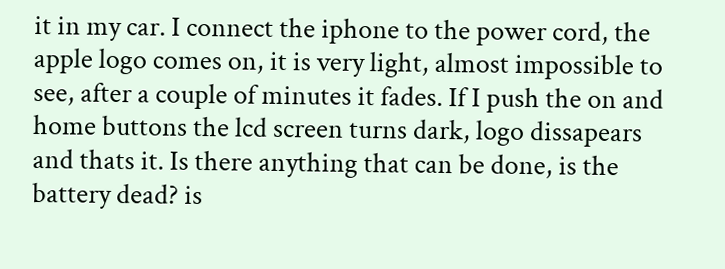it in my car. I connect the iphone to the power cord, the apple logo comes on, it is very light, almost impossible to see, after a couple of minutes it fades. If I push the on and home buttons the lcd screen turns dark, logo dissapears and thats it. Is there anything that can be done, is the battery dead? is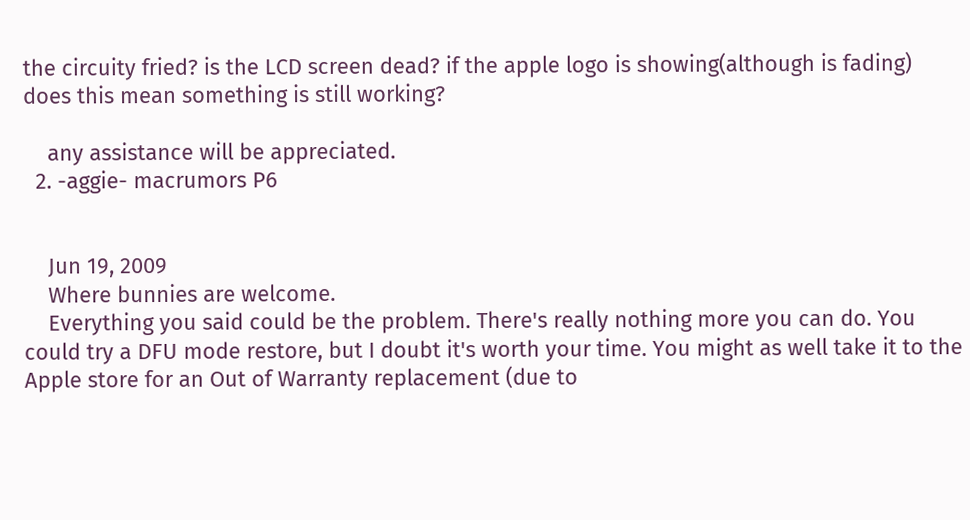the circuity fried? is the LCD screen dead? if the apple logo is showing(although is fading) does this mean something is still working?

    any assistance will be appreciated.
  2. -aggie- macrumors P6


    Jun 19, 2009
    Where bunnies are welcome.
    Everything you said could be the problem. There's really nothing more you can do. You could try a DFU mode restore, but I doubt it's worth your time. You might as well take it to the Apple store for an Out of Warranty replacement (due to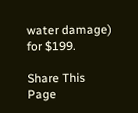water damage) for $199.

Share This Page